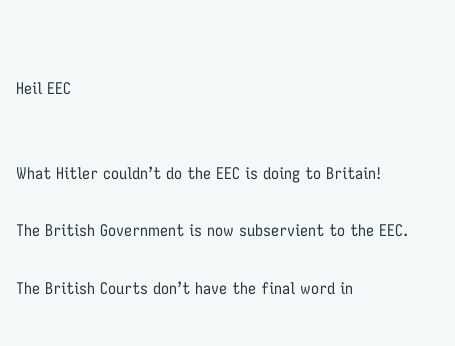Heil EEC


What Hitler couldn’t do the EEC is doing to Britain!

The British Government is now subservient to the EEC.

The British Courts don’t have the final word in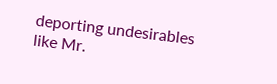deporting undesirables like Mr.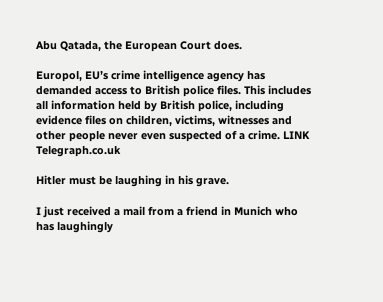Abu Qatada, the European Court does.

Europol, EU’s crime intelligence agency has demanded access to British police files. This includes all information held by British police, including evidence files on children, victims, witnesses and other people never even suspected of a crime. LINK Telegraph.co.uk

Hitler must be laughing in his grave.

I just received a mail from a friend in Munich who has laughingly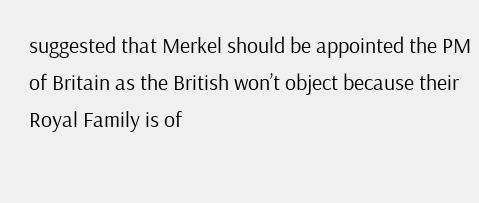suggested that Merkel should be appointed the PM of Britain as the British won’t object because their Royal Family is of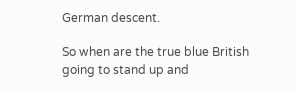German descent.

So when are the true blue British going to stand up and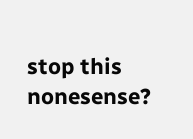stop this nonesense?